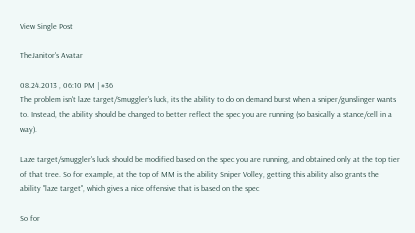View Single Post

TheJanitor's Avatar

08.24.2013 , 06:10 PM | #36
The problem isn't laze target/Smuggler's luck, its the ability to do on demand burst when a sniper/gunslinger wants to. Instead, the ability should be changed to better reflect the spec you are running (so basically a stance/cell in a way).

Laze target/smuggler's luck should be modified based on the spec you are running, and obtained only at the top tier of that tree. So for example, at the top of MM is the ability Sniper Volley, getting this ability also grants the ability "laze target", which gives a nice offensive that is based on the spec

So for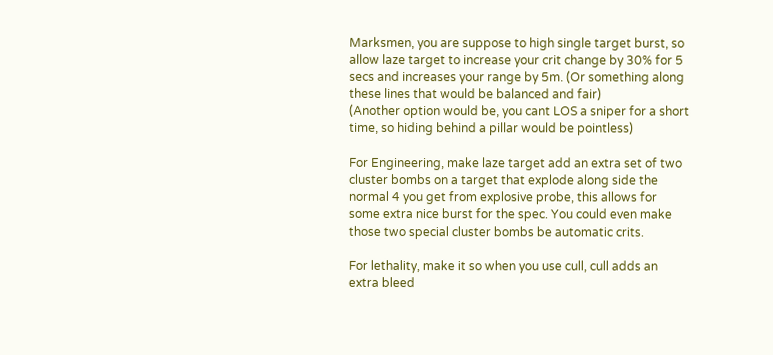Marksmen, you are suppose to high single target burst, so allow laze target to increase your crit change by 30% for 5 secs and increases your range by 5m. (Or something along these lines that would be balanced and fair)
(Another option would be, you cant LOS a sniper for a short time, so hiding behind a pillar would be pointless)

For Engineering, make laze target add an extra set of two cluster bombs on a target that explode along side the normal 4 you get from explosive probe, this allows for some extra nice burst for the spec. You could even make those two special cluster bombs be automatic crits.

For lethality, make it so when you use cull, cull adds an extra bleed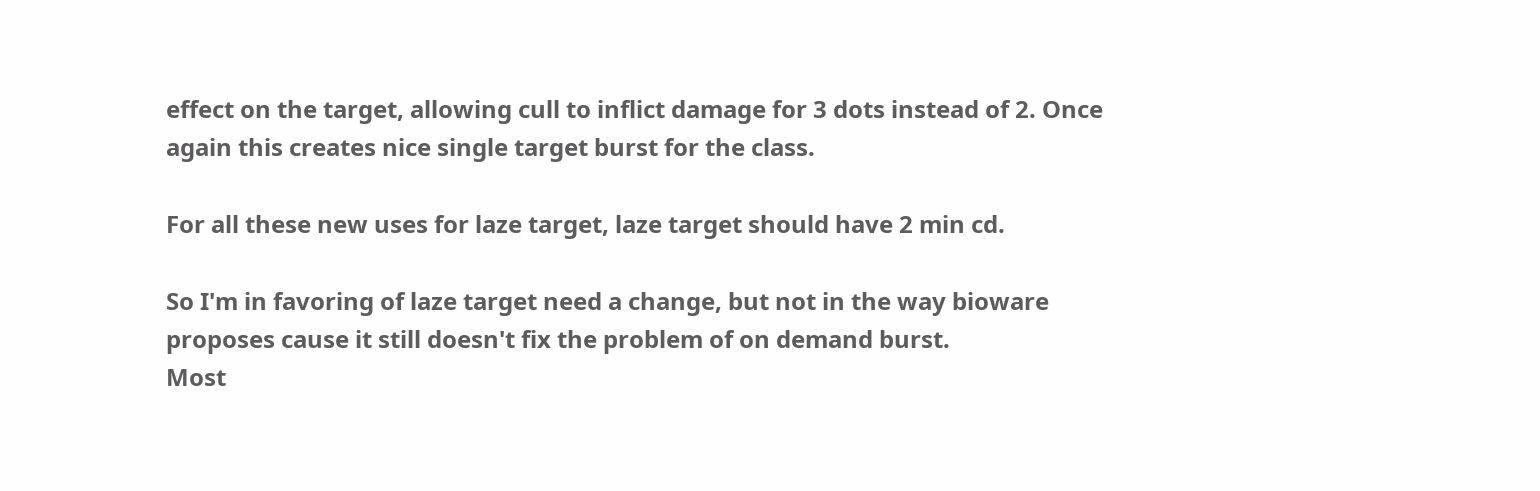effect on the target, allowing cull to inflict damage for 3 dots instead of 2. Once again this creates nice single target burst for the class.

For all these new uses for laze target, laze target should have 2 min cd.

So I'm in favoring of laze target need a change, but not in the way bioware proposes cause it still doesn't fix the problem of on demand burst.
Most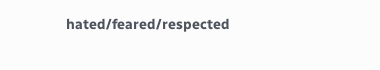hated/feared/respected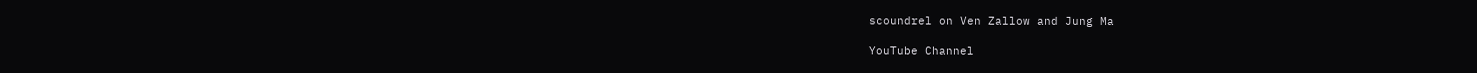scoundrel on Ven Zallow and Jung Ma

YouTube Channel